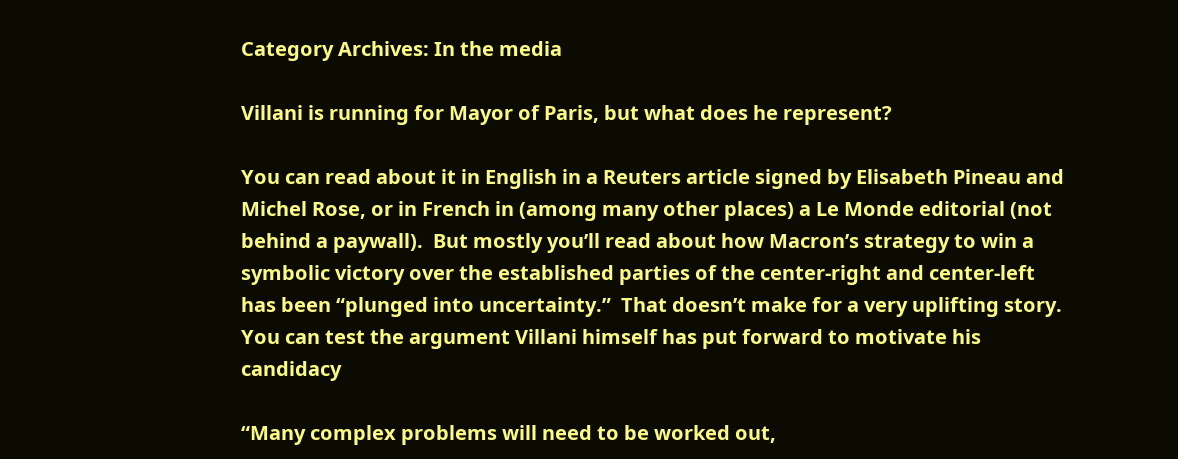Category Archives: In the media

Villani is running for Mayor of Paris, but what does he represent?

You can read about it in English in a Reuters article signed by Elisabeth Pineau and Michel Rose, or in French in (among many other places) a Le Monde editorial (not behind a paywall).  But mostly you’ll read about how Macron’s strategy to win a symbolic victory over the established parties of the center-right and center-left has been “plunged into uncertainty.”  That doesn’t make for a very uplifting story.  You can test the argument Villani himself has put forward to motivate his candidacy

“Many complex problems will need to be worked out,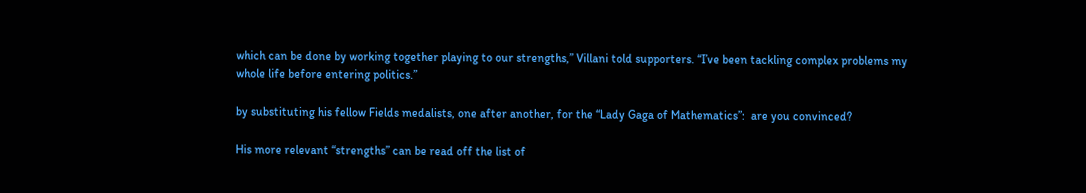which can be done by working together playing to our strengths,” Villani told supporters. “I’ve been tackling complex problems my whole life before entering politics.”

by substituting his fellow Fields medalists, one after another, for the “Lady Gaga of Mathematics”:  are you convinced?

His more relevant “strengths” can be read off the list of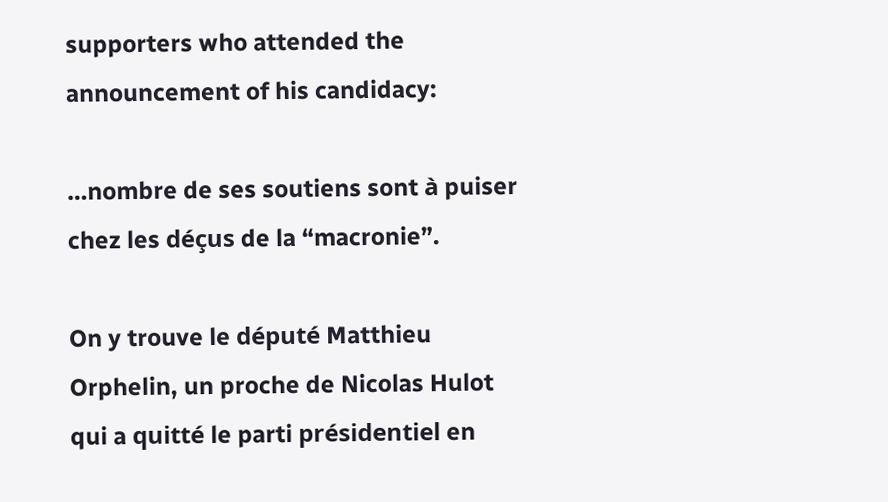supporters who attended the announcement of his candidacy:

…nombre de ses soutiens sont à puiser chez les déçus de la “macronie”.

On y trouve le député Matthieu Orphelin, un proche de Nicolas Hulot qui a quitté le parti présidentiel en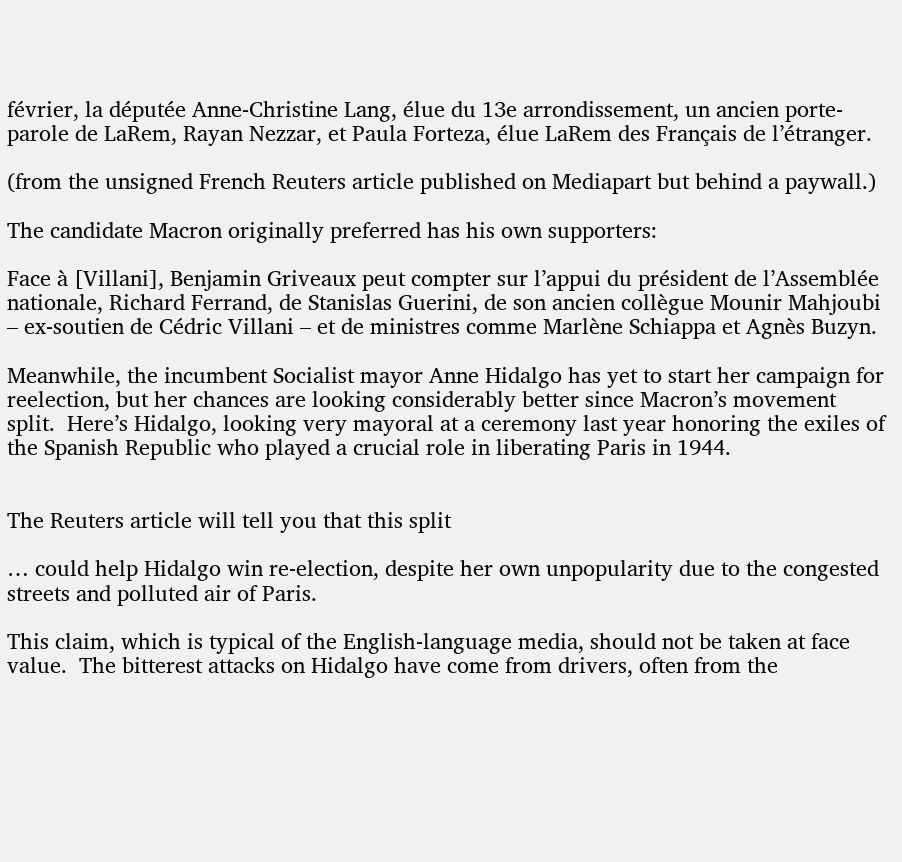février, la députée Anne-Christine Lang, élue du 13e arrondissement, un ancien porte-parole de LaRem, Rayan Nezzar, et Paula Forteza, élue LaRem des Français de l’étranger.

(from the unsigned French Reuters article published on Mediapart but behind a paywall.)

The candidate Macron originally preferred has his own supporters:

Face à [Villani], Benjamin Griveaux peut compter sur l’appui du président de l’Assemblée nationale, Richard Ferrand, de Stanislas Guerini, de son ancien collègue Mounir Mahjoubi – ex-soutien de Cédric Villani – et de ministres comme Marlène Schiappa et Agnès Buzyn.

Meanwhile, the incumbent Socialist mayor Anne Hidalgo has yet to start her campaign for reelection, but her chances are looking considerably better since Macron’s movement split.  Here’s Hidalgo, looking very mayoral at a ceremony last year honoring the exiles of the Spanish Republic who played a crucial role in liberating Paris in 1944.


The Reuters article will tell you that this split

… could help Hidalgo win re-election, despite her own unpopularity due to the congested streets and polluted air of Paris.

This claim, which is typical of the English-language media, should not be taken at face value.  The bitterest attacks on Hidalgo have come from drivers, often from the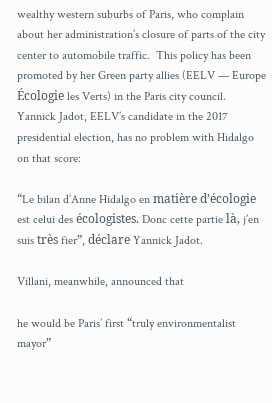wealthy western suburbs of Paris, who complain about her administration’s closure of parts of the city center to automobile traffic.  This policy has been promoted by her Green party allies (EELV — Europe Écologie les Verts) in the Paris city council.  Yannick Jadot, EELV’s candidate in the 2017 presidential election, has no problem with Hidalgo on that score:

“Le bilan d’Anne Hidalgo en matière d’écologie est celui des écologistes. Donc cette partie là, j’en suis très fier”, déclare Yannick Jadot.

Villani, meanwhile, announced that

he would be Paris’ first “truly environmentalist mayor”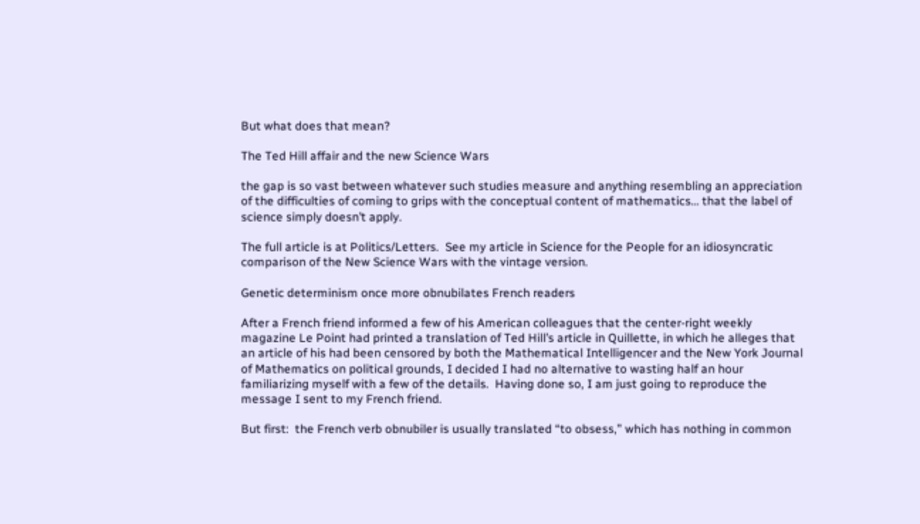But what does that mean?

The Ted Hill affair and the new Science Wars

the gap is so vast between whatever such studies measure and anything resembling an appreciation of the difficulties of coming to grips with the conceptual content of mathematics… that the label of science simply doesn’t apply.

The full article is at Politics/Letters.  See my article in Science for the People for an idiosyncratic comparison of the New Science Wars with the vintage version.

Genetic determinism once more obnubilates French readers

After a French friend informed a few of his American colleagues that the center-right weekly magazine Le Point had printed a translation of Ted Hill’s article in Quillette, in which he alleges that an article of his had been censored by both the Mathematical Intelligencer and the New York Journal of Mathematics on political grounds, I decided I had no alternative to wasting half an hour familiarizing myself with a few of the details.  Having done so, I am just going to reproduce the message I sent to my French friend.

But first:  the French verb obnubiler is usually translated “to obsess,” which has nothing in common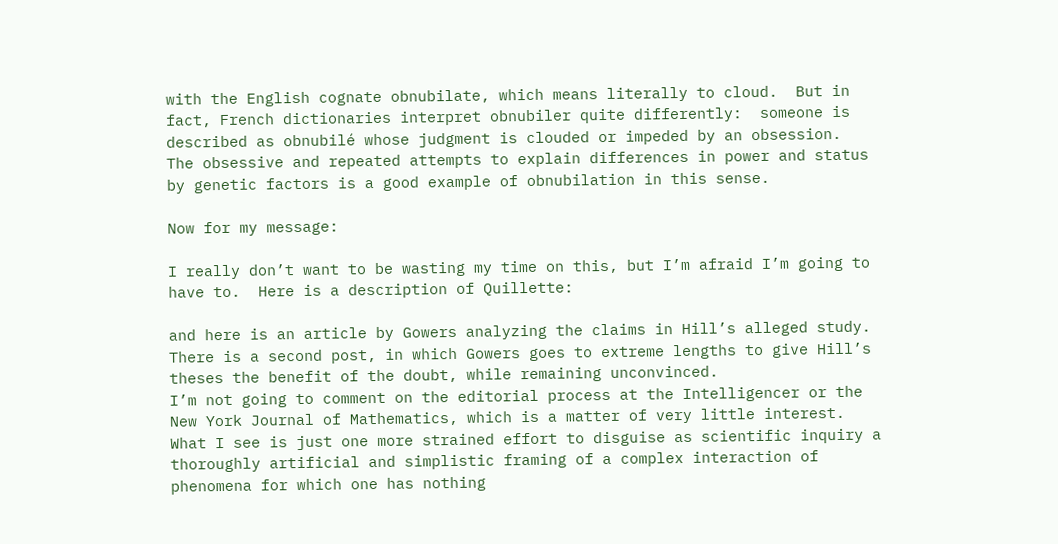with the English cognate obnubilate, which means literally to cloud.  But in fact, French dictionaries interpret obnubiler quite differently:  someone is described as obnubilé whose judgment is clouded or impeded by an obsession.  The obsessive and repeated attempts to explain differences in power and status by genetic factors is a good example of obnubilation in this sense.

Now for my message:

I really don’t want to be wasting my time on this, but I’m afraid I’m going to have to.  Here is a description of Quillette:

and here is an article by Gowers analyzing the claims in Hill’s alleged study.
There is a second post, in which Gowers goes to extreme lengths to give Hill’s theses the benefit of the doubt, while remaining unconvinced.
I’m not going to comment on the editorial process at the Intelligencer or the New York Journal of Mathematics, which is a matter of very little interest.  What I see is just one more strained effort to disguise as scientific inquiry a thoroughly artificial and simplistic framing of a complex interaction of phenomena for which one has nothing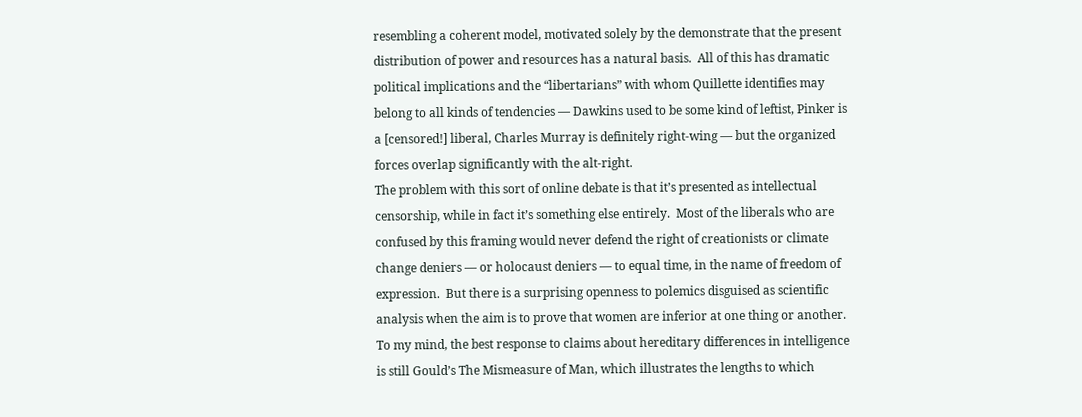resembling a coherent model, motivated solely by the demonstrate that the present distribution of power and resources has a natural basis.  All of this has dramatic political implications and the “libertarians” with whom Quillette identifies may belong to all kinds of tendencies — Dawkins used to be some kind of leftist, Pinker is a [censored!] liberal, Charles Murray is definitely right-wing — but the organized forces overlap significantly with the alt-right.
The problem with this sort of online debate is that it’s presented as intellectual censorship, while in fact it’s something else entirely.  Most of the liberals who are confused by this framing would never defend the right of creationists or climate change deniers — or holocaust deniers — to equal time, in the name of freedom of expression.  But there is a surprising openness to polemics disguised as scientific analysis when the aim is to prove that women are inferior at one thing or another.
To my mind, the best response to claims about hereditary differences in intelligence is still Gould’s The Mismeasure of Man, which illustrates the lengths to which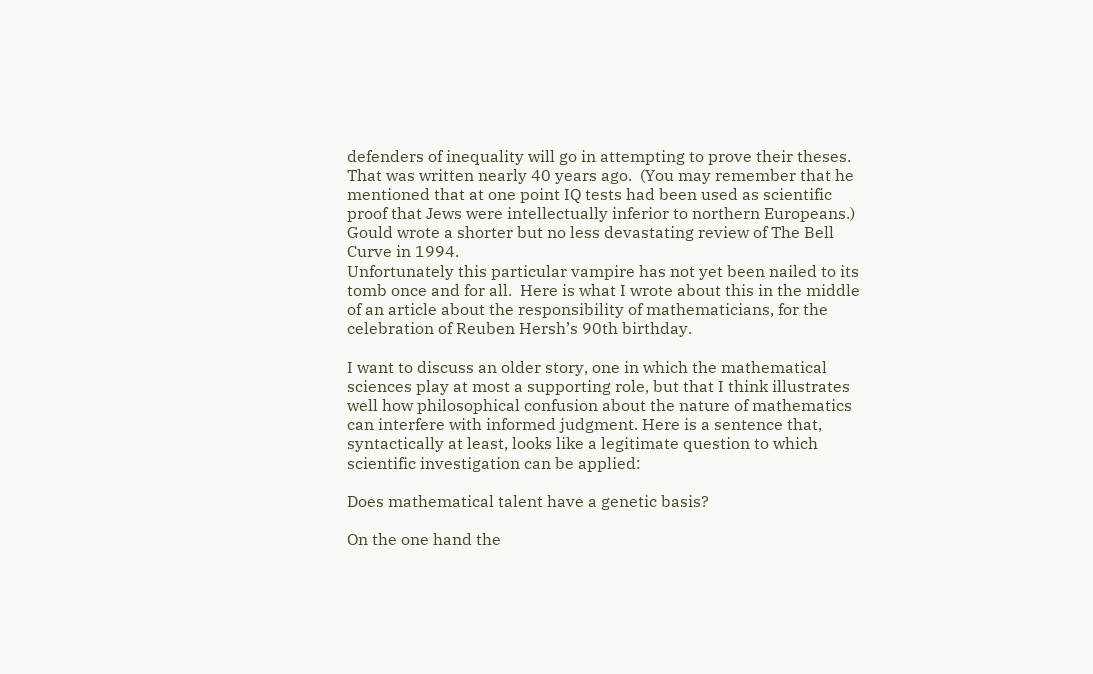defenders of inequality will go in attempting to prove their theses.  That was written nearly 40 years ago.  (You may remember that he mentioned that at one point IQ tests had been used as scientific proof that Jews were intellectually inferior to northern Europeans.)  Gould wrote a shorter but no less devastating review of The Bell Curve in 1994.
Unfortunately this particular vampire has not yet been nailed to its tomb once and for all.  Here is what I wrote about this in the middle of an article about the responsibility of mathematicians, for the celebration of Reuben Hersh’s 90th birthday.

I want to discuss an older story, one in which the mathematical sciences play at most a supporting role, but that I think illustrates well how philosophical confusion about the nature of mathematics can interfere with informed judgment. Here is a sentence that, syntactically at least, looks like a legitimate question to which scientific investigation can be applied:

Does mathematical talent have a genetic basis?

On the one hand the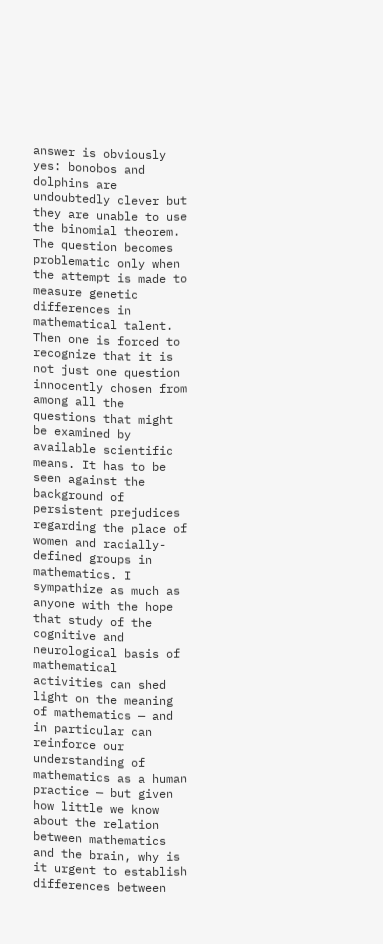answer is obviously yes: bonobos and dolphins are undoubtedly clever but they are unable to use the binomial theorem. The question becomes problematic only when the attempt is made to measure genetic differences in mathematical talent. Then one is forced to recognize that it is not just one question innocently chosen from among all the questions that might be examined by available scientific means. It has to be seen against the background of persistent prejudices regarding the place of women and racially-defined groups in mathematics. I sympathize as much as anyone with the hope that study of the cognitive and neurological basis of mathematical activities can shed light on the meaning of mathematics — and in particular can reinforce our understanding of mathematics as a human practice — but given how little we know about the relation between mathematics and the brain, why is it urgent to establish differences between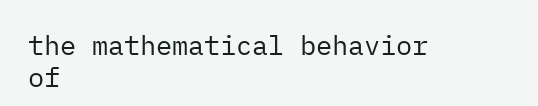the mathematical behavior of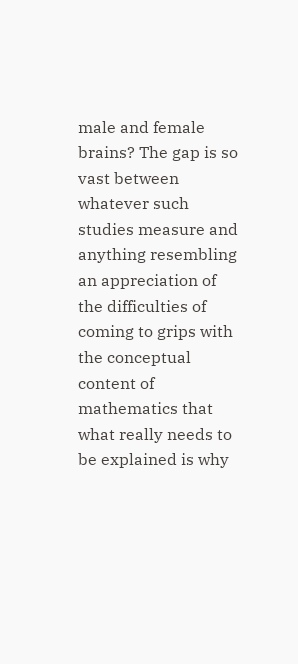male and female brains? The gap is so vast between whatever such studies measure and anything resembling an appreciation of the difficulties of coming to grips with the conceptual content of mathematics that what really needs to be explained is why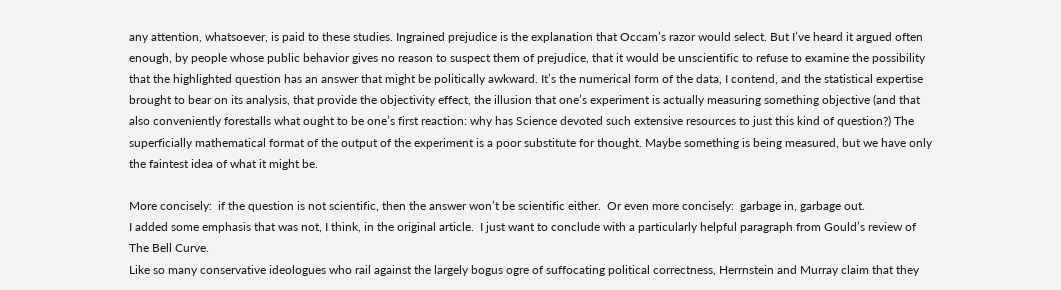any attention, whatsoever, is paid to these studies. Ingrained prejudice is the explanation that Occam’s razor would select. But I’ve heard it argued often enough, by people whose public behavior gives no reason to suspect them of prejudice, that it would be unscientific to refuse to examine the possibility that the highlighted question has an answer that might be politically awkward. It’s the numerical form of the data, I contend, and the statistical expertise brought to bear on its analysis, that provide the objectivity effect, the illusion that one’s experiment is actually measuring something objective (and that also conveniently forestalls what ought to be one’s first reaction: why has Science devoted such extensive resources to just this kind of question?) The superficially mathematical format of the output of the experiment is a poor substitute for thought. Maybe something is being measured, but we have only the faintest idea of what it might be.

More concisely:  if the question is not scientific, then the answer won’t be scientific either.  Or even more concisely:  garbage in, garbage out.
I added some emphasis that was not, I think, in the original article.  I just want to conclude with a particularly helpful paragraph from Gould’s review of The Bell Curve.
Like so many conservative ideologues who rail against the largely bogus ogre of suffocating political correctness, Herrnstein and Murray claim that they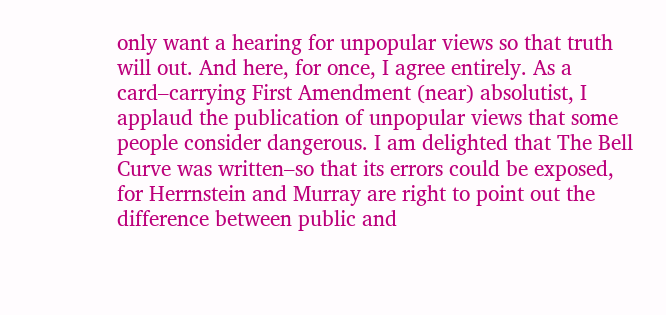only want a hearing for unpopular views so that truth will out. And here, for once, I agree entirely. As a card–carrying First Amendment (near) absolutist, I applaud the publication of unpopular views that some people consider dangerous. I am delighted that The Bell Curve was written–so that its errors could be exposed, for Herrnstein and Murray are right to point out the difference between public and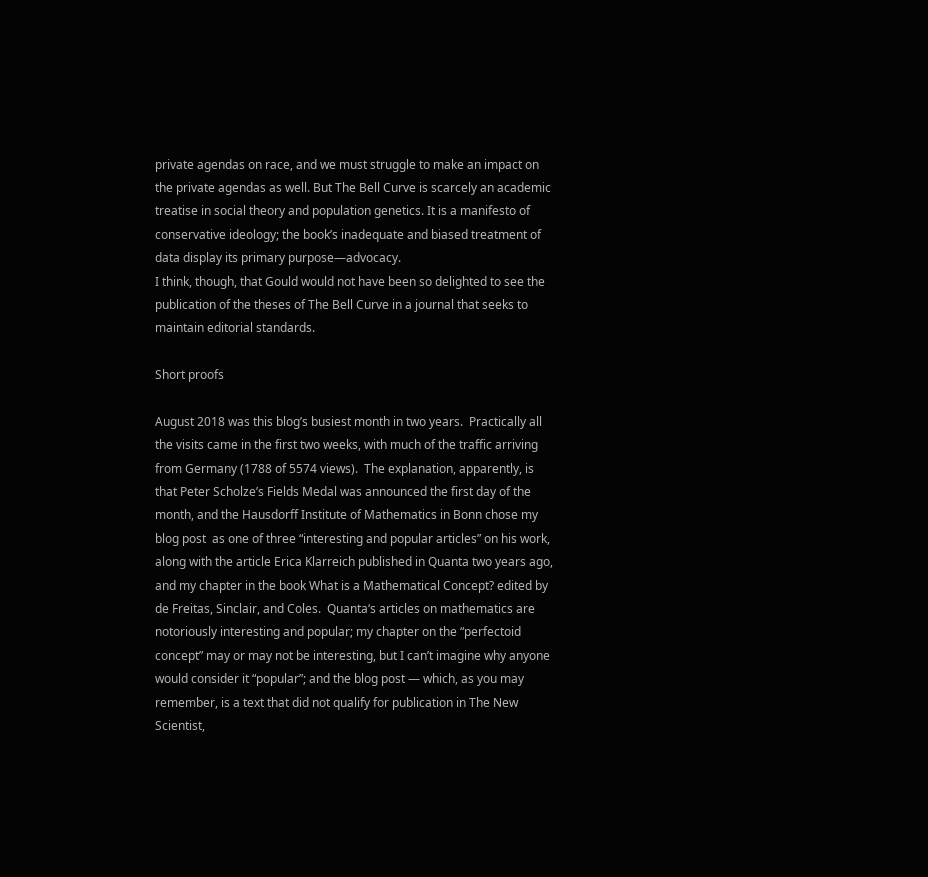private agendas on race, and we must struggle to make an impact on the private agendas as well. But The Bell Curve is scarcely an academic treatise in social theory and population genetics. It is a manifesto of conservative ideology; the book’s inadequate and biased treatment of data display its primary purpose—advocacy.
I think, though, that Gould would not have been so delighted to see the publication of the theses of The Bell Curve in a journal that seeks to maintain editorial standards.

Short proofs

August 2018 was this blog’s busiest month in two years.  Practically all the visits came in the first two weeks, with much of the traffic arriving from Germany (1788 of 5574 views).  The explanation, apparently, is that Peter Scholze’s Fields Medal was announced the first day of the month, and the Hausdorff Institute of Mathematics in Bonn chose my blog post  as one of three “interesting and popular articles” on his work, along with the article Erica Klarreich published in Quanta two years ago, and my chapter in the book What is a Mathematical Concept? edited by de Freitas, Sinclair, and Coles.  Quanta‘s articles on mathematics are notoriously interesting and popular; my chapter on the “perfectoid concept” may or may not be interesting, but I can’t imagine why anyone would consider it “popular”; and the blog post — which, as you may remember, is a text that did not qualify for publication in The New Scientist,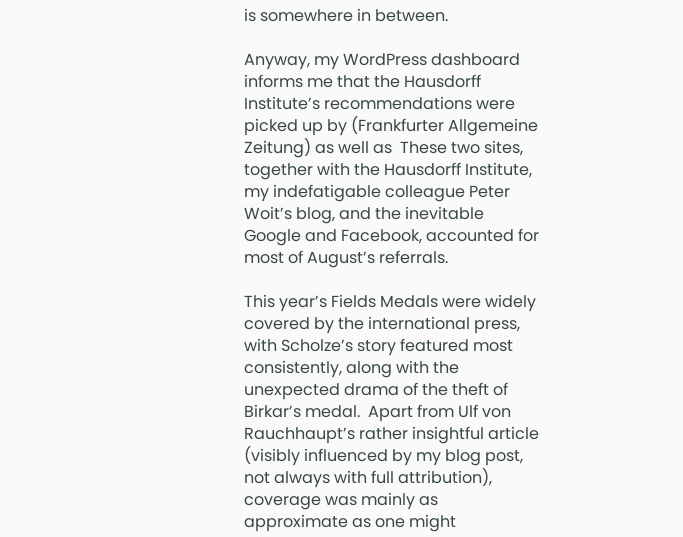is somewhere in between.

Anyway, my WordPress dashboard informs me that the Hausdorff Institute’s recommendations were picked up by (Frankfurter Allgemeine Zeitung) as well as  These two sites, together with the Hausdorff Institute, my indefatigable colleague Peter Woit’s blog, and the inevitable Google and Facebook, accounted for most of August’s referrals.

This year’s Fields Medals were widely covered by the international press, with Scholze’s story featured most consistently, along with the unexpected drama of the theft of Birkar’s medal.  Apart from Ulf von Rauchhaupt’s rather insightful article (visibly influenced by my blog post, not always with full attribution), coverage was mainly as approximate as one might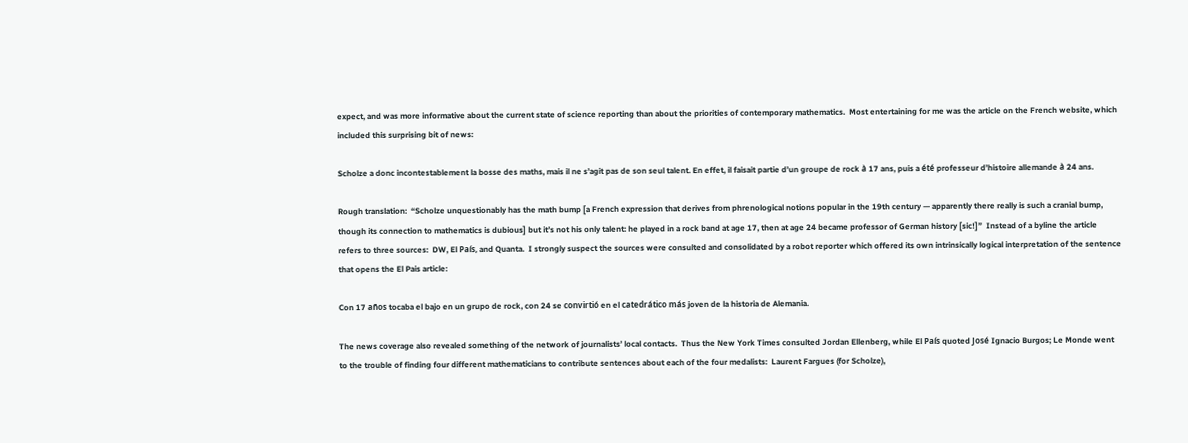expect, and was more informative about the current state of science reporting than about the priorities of contemporary mathematics.  Most entertaining for me was the article on the French website, which included this surprising bit of news:

Scholze a donc incontestablement la bosse des maths, mais il ne s’agit pas de son seul talent. En effet, il faisait partie d’un groupe de rock à 17 ans, puis a été professeur d’histoire allemande à 24 ans.

Rough translation:  “Scholze unquestionably has the math bump [a French expression that derives from phrenological notions popular in the 19th century — apparently there really is such a cranial bump, though its connection to mathematics is dubious] but it’s not his only talent: he played in a rock band at age 17, then at age 24 became professor of German history [sic!]”  Instead of a byline the article refers to three sources:  DW, El País, and Quanta.  I strongly suspect the sources were consulted and consolidated by a robot reporter which offered its own intrinsically logical interpretation of the sentence that opens the El Pais article:

Con 17 años tocaba el bajo en un grupo de rock, con 24 se convirtió en el catedrático más joven de la historia de Alemania.

The news coverage also revealed something of the network of journalists’ local contacts.  Thus the New York Times consulted Jordan Ellenberg, while El País quoted José Ignacio Burgos; Le Monde went to the trouble of finding four different mathematicians to contribute sentences about each of the four medalists:  Laurent Fargues (for Scholze),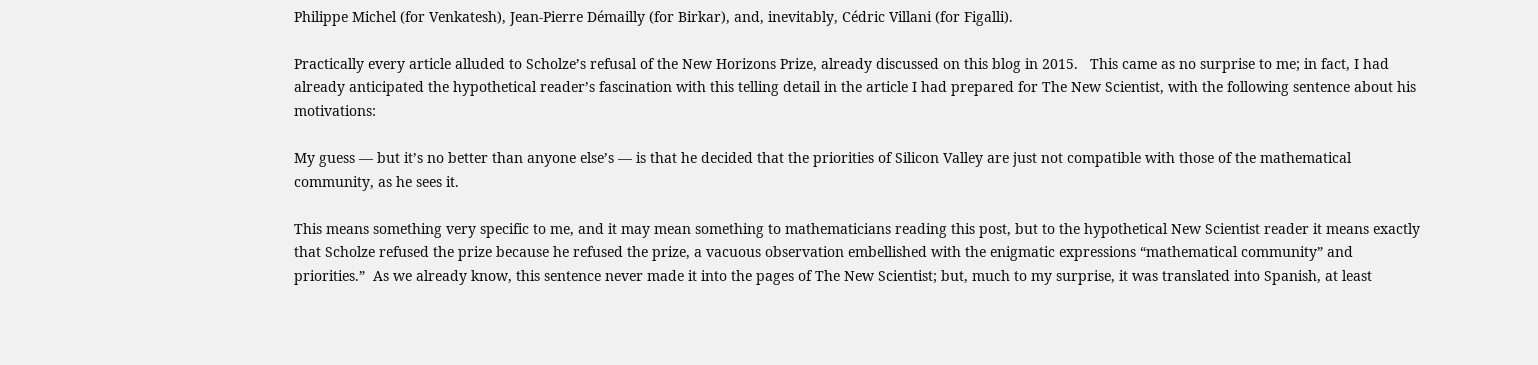Philippe Michel (for Venkatesh), Jean-Pierre Démailly (for Birkar), and, inevitably, Cédric Villani (for Figalli).

Practically every article alluded to Scholze’s refusal of the New Horizons Prize, already discussed on this blog in 2015.   This came as no surprise to me; in fact, I had already anticipated the hypothetical reader’s fascination with this telling detail in the article I had prepared for The New Scientist, with the following sentence about his motivations:

My guess — but it’s no better than anyone else’s — is that he decided that the priorities of Silicon Valley are just not compatible with those of the mathematical community, as he sees it.

This means something very specific to me, and it may mean something to mathematicians reading this post, but to the hypothetical New Scientist reader it means exactly that Scholze refused the prize because he refused the prize, a vacuous observation embellished with the enigmatic expressions “mathematical community” and priorities.”  As we already know, this sentence never made it into the pages of The New Scientist; but, much to my surprise, it was translated into Spanish, at least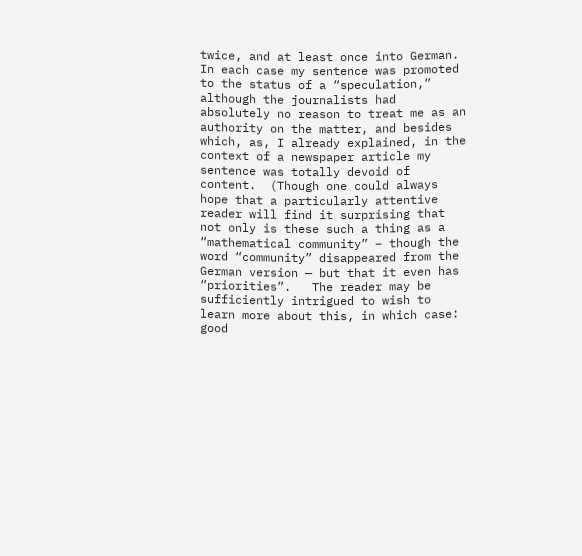twice, and at least once into German.  In each case my sentence was promoted to the status of a “speculation,” although the journalists had absolutely no reason to treat me as an authority on the matter, and besides which, as, I already explained, in the context of a newspaper article my sentence was totally devoid of content.  (Though one could always hope that a particularly attentive reader will find it surprising that not only is these such a thing as a “mathematical community” – though the word “community” disappeared from the German version — but that it even has “priorities”.   The reader may be sufficiently intrigued to wish to learn more about this, in which case:  good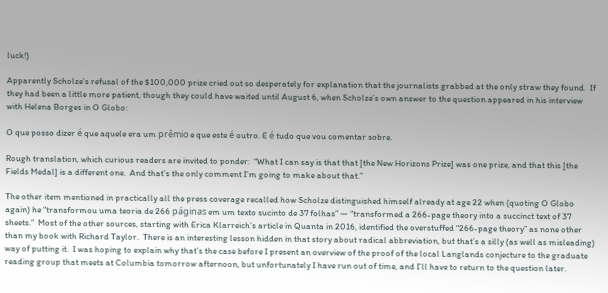luck!)

Apparently Scholze’s refusal of the $100,000 prize cried out so desperately for explanation that the journalists grabbed at the only straw they found.  If they had been a little more patient, though they could have waited until August 6, when Scholze’s own answer to the question appeared in his interview with Helena Borges in O Globo:

O que posso dizer é que aquele era um prêmio e que este é outro. E é tudo que vou comentar sobre.

Rough translation, which curious readers are invited to ponder:  “What I can say is that that [the New Horizons Prize] was one prize, and that this [the Fields Medal] is a different one.  And that’s the only comment I’m going to make about that.”

The other item mentioned in practically all the press coverage recalled how Scholze distinguished himself already at age 22 when (quoting O Globo again) he “transformou uma teoria de 266 páginas em um texto sucinto de 37 folhas” — “transformed a 266-page theory into a succinct text of 37 sheets.”  Most of the other sources, starting with Erica Klarreich’s article in Quanta in 2016, identified the overstuffed “266-page theory” as none other than my book with Richard Taylor.  There is an interesting lesson hidden in that story about radical abbreviation, but that’s a silly (as well as misleading) way of putting it.  I was hoping to explain why that’s the case before I present an overview of the proof of the local Langlands conjecture to the graduate reading group that meets at Columbia tomorrow afternoon, but unfortunately I have run out of time, and I’ll have to return to the question later.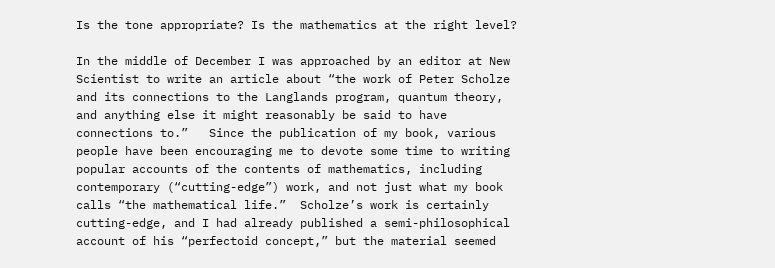Is the tone appropriate? Is the mathematics at the right level?

In the middle of December I was approached by an editor at New Scientist to write an article about “the work of Peter Scholze and its connections to the Langlands program, quantum theory, and anything else it might reasonably be said to have connections to.”   Since the publication of my book, various people have been encouraging me to devote some time to writing popular accounts of the contents of mathematics, including contemporary (“cutting-edge”) work, and not just what my book calls “the mathematical life.”  Scholze’s work is certainly cutting-edge, and I had already published a semi-philosophical account of his “perfectoid concept,” but the material seemed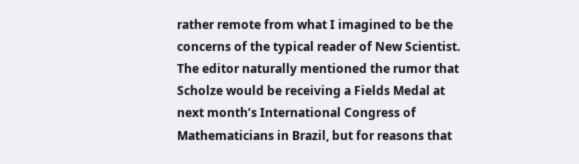rather remote from what I imagined to be the concerns of the typical reader of New Scientist.  The editor naturally mentioned the rumor that Scholze would be receiving a Fields Medal at next month’s International Congress of Mathematicians in Brazil, but for reasons that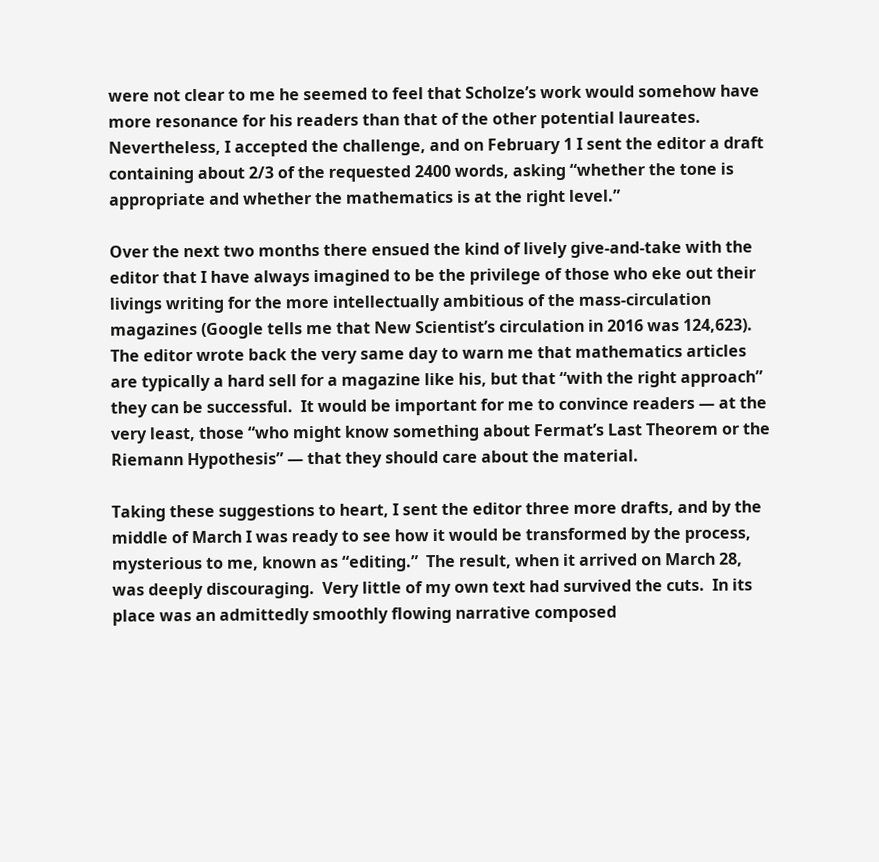were not clear to me he seemed to feel that Scholze’s work would somehow have more resonance for his readers than that of the other potential laureates.  Nevertheless, I accepted the challenge, and on February 1 I sent the editor a draft containing about 2/3 of the requested 2400 words, asking “whether the tone is appropriate and whether the mathematics is at the right level.”

Over the next two months there ensued the kind of lively give-and-take with the editor that I have always imagined to be the privilege of those who eke out their livings writing for the more intellectually ambitious of the mass-circulation magazines (Google tells me that New Scientist’s circulation in 2016 was 124,623).  The editor wrote back the very same day to warn me that mathematics articles are typically a hard sell for a magazine like his, but that “with the right approach” they can be successful.  It would be important for me to convince readers — at the very least, those “who might know something about Fermat’s Last Theorem or the Riemann Hypothesis” — that they should care about the material.

Taking these suggestions to heart, I sent the editor three more drafts, and by the middle of March I was ready to see how it would be transformed by the process, mysterious to me, known as “editing.”  The result, when it arrived on March 28, was deeply discouraging.  Very little of my own text had survived the cuts.  In its place was an admittedly smoothly flowing narrative composed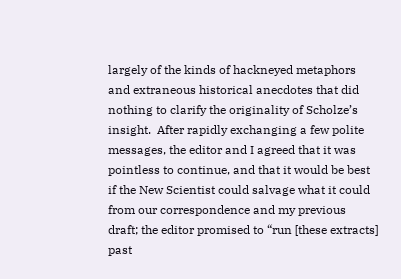largely of the kinds of hackneyed metaphors and extraneous historical anecdotes that did nothing to clarify the originality of Scholze’s insight.  After rapidly exchanging a few polite messages, the editor and I agreed that it was pointless to continue, and that it would be best if the New Scientist could salvage what it could from our correspondence and my previous draft; the editor promised to “run [these extracts] past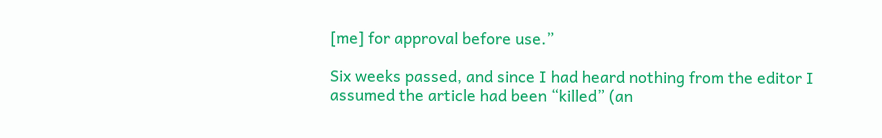[me] for approval before use.”

Six weeks passed, and since I had heard nothing from the editor I assumed the article had been “killed” (an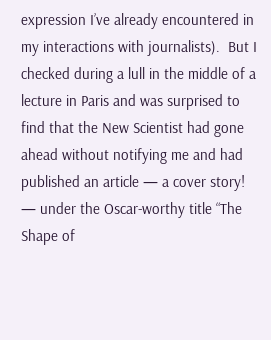expression I’ve already encountered in my interactions with journalists).  But I checked during a lull in the middle of a lecture in Paris and was surprised to find that the New Scientist had gone ahead without notifying me and had published an article — a cover story! — under the Oscar-worthy title “The Shape of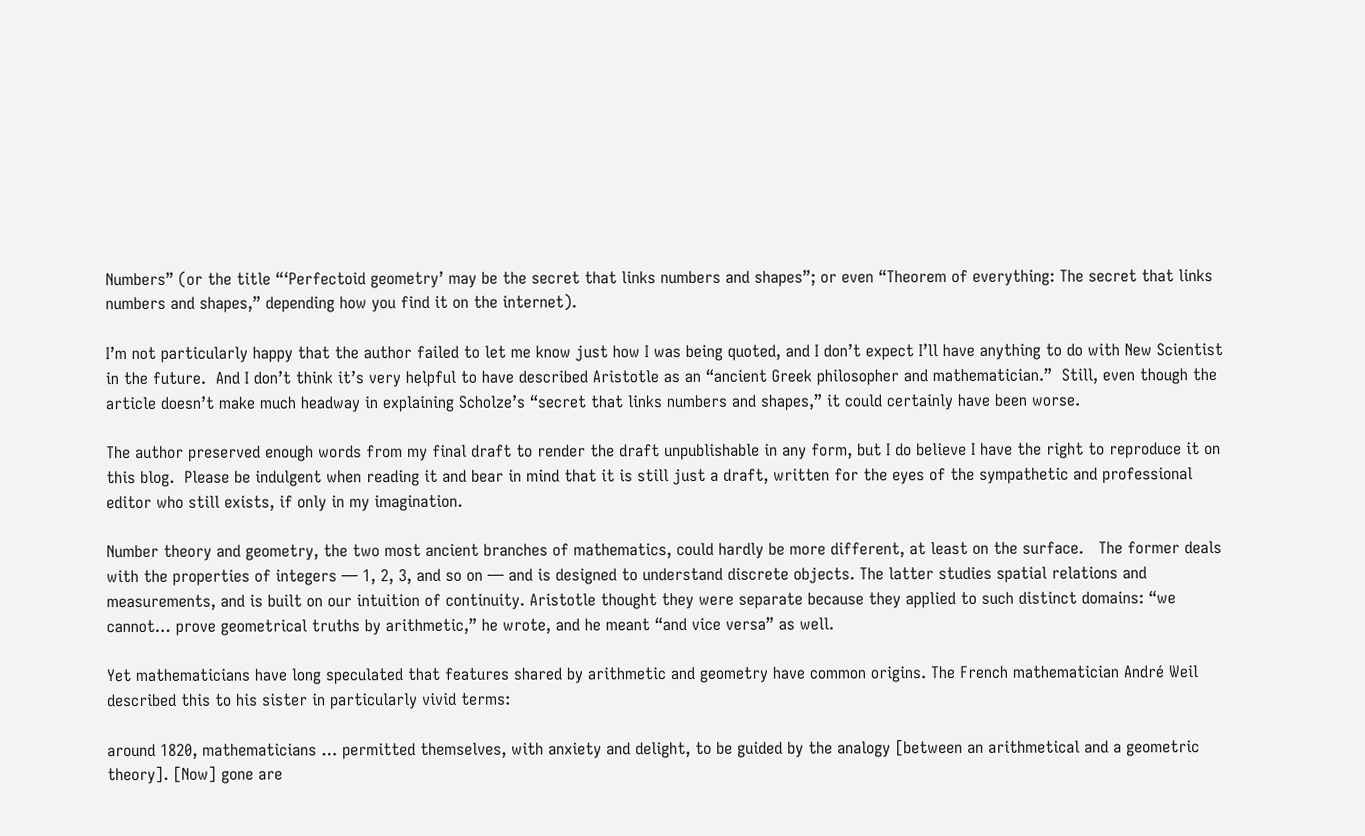Numbers” (or the title “‘Perfectoid geometry’ may be the secret that links numbers and shapes”; or even “Theorem of everything: The secret that links numbers and shapes,” depending how you find it on the internet).

I’m not particularly happy that the author failed to let me know just how I was being quoted, and I don’t expect I’ll have anything to do with New Scientist in the future.  And I don’t think it’s very helpful to have described Aristotle as an “ancient Greek philosopher and mathematician.”  Still, even though the article doesn’t make much headway in explaining Scholze’s “secret that links numbers and shapes,” it could certainly have been worse.

The author preserved enough words from my final draft to render the draft unpublishable in any form, but I do believe I have the right to reproduce it on this blog.  Please be indulgent when reading it and bear in mind that it is still just a draft, written for the eyes of the sympathetic and professional editor who still exists, if only in my imagination.

Number theory and geometry, the two most ancient branches of mathematics, could hardly be more different, at least on the surface.   The former deals with the properties of integers — 1, 2, 3, and so on — and is designed to understand discrete objects. The latter studies spatial relations and measurements, and is built on our intuition of continuity. Aristotle thought they were separate because they applied to such distinct domains: “we cannot… prove geometrical truths by arithmetic,” he wrote, and he meant “and vice versa” as well.

Yet mathematicians have long speculated that features shared by arithmetic and geometry have common origins. The French mathematician André Weil described this to his sister in particularly vivid terms:

around 1820, mathematicians … permitted themselves, with anxiety and delight, to be guided by the analogy [between an arithmetical and a geometric theory]. [Now] gone are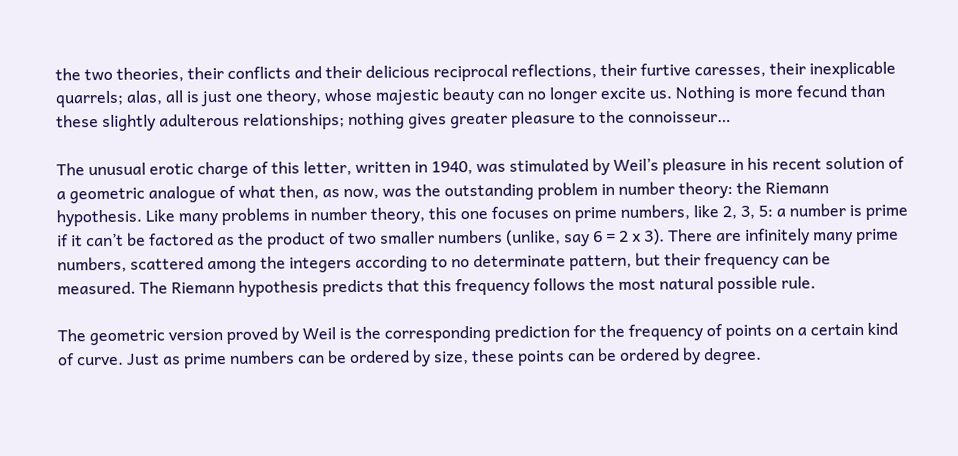the two theories, their conflicts and their delicious reciprocal reflections, their furtive caresses, their inexplicable quarrels; alas, all is just one theory, whose majestic beauty can no longer excite us. Nothing is more fecund than these slightly adulterous relationships; nothing gives greater pleasure to the connoisseur…

The unusual erotic charge of this letter, written in 1940, was stimulated by Weil’s pleasure in his recent solution of a geometric analogue of what then, as now, was the outstanding problem in number theory: the Riemann hypothesis. Like many problems in number theory, this one focuses on prime numbers, like 2, 3, 5: a number is prime if it can’t be factored as the product of two smaller numbers (unlike, say 6 = 2 x 3). There are infinitely many prime numbers, scattered among the integers according to no determinate pattern, but their frequency can be measured. The Riemann hypothesis predicts that this frequency follows the most natural possible rule.

The geometric version proved by Weil is the corresponding prediction for the frequency of points on a certain kind of curve. Just as prime numbers can be ordered by size, these points can be ordered by degree.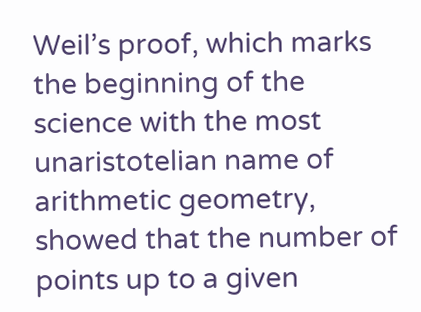Weil’s proof, which marks the beginning of the science with the most unaristotelian name of arithmetic geometry, showed that the number of points up to a given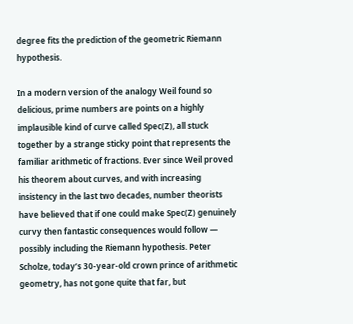degree fits the prediction of the geometric Riemann hypothesis.

In a modern version of the analogy Weil found so delicious, prime numbers are points on a highly implausible kind of curve called Spec(Z), all stuck together by a strange sticky point that represents the familiar arithmetic of fractions. Ever since Weil proved his theorem about curves, and with increasing insistency in the last two decades, number theorists have believed that if one could make Spec(Z) genuinely curvy then fantastic consequences would follow — possibly including the Riemann hypothesis. Peter Scholze, today’s 30-year-old crown prince of arithmetic geometry, has not gone quite that far, but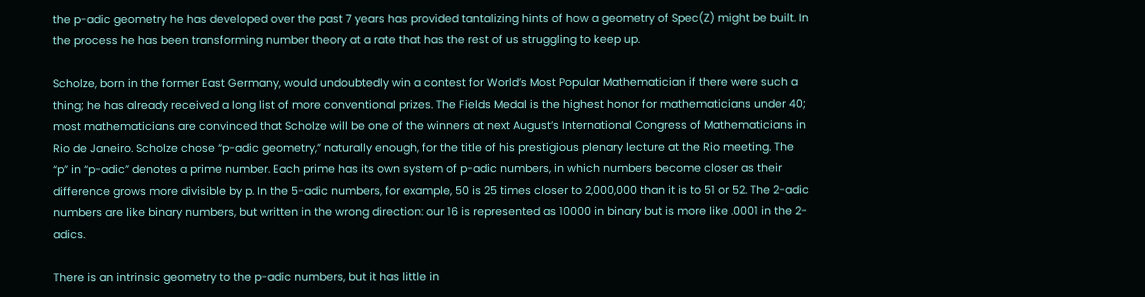the p-adic geometry he has developed over the past 7 years has provided tantalizing hints of how a geometry of Spec(Z) might be built. In the process he has been transforming number theory at a rate that has the rest of us struggling to keep up.

Scholze, born in the former East Germany, would undoubtedly win a contest for World’s Most Popular Mathematician if there were such a thing; he has already received a long list of more conventional prizes. The Fields Medal is the highest honor for mathematicians under 40; most mathematicians are convinced that Scholze will be one of the winners at next August’s International Congress of Mathematicians in Rio de Janeiro. Scholze chose “p-adic geometry,” naturally enough, for the title of his prestigious plenary lecture at the Rio meeting. The “p” in “p-adic” denotes a prime number. Each prime has its own system of p-adic numbers, in which numbers become closer as their difference grows more divisible by p. In the 5-adic numbers, for example, 50 is 25 times closer to 2,000,000 than it is to 51 or 52. The 2-adic numbers are like binary numbers, but written in the wrong direction: our 16 is represented as 10000 in binary but is more like .0001 in the 2-adics.

There is an intrinsic geometry to the p-adic numbers, but it has little in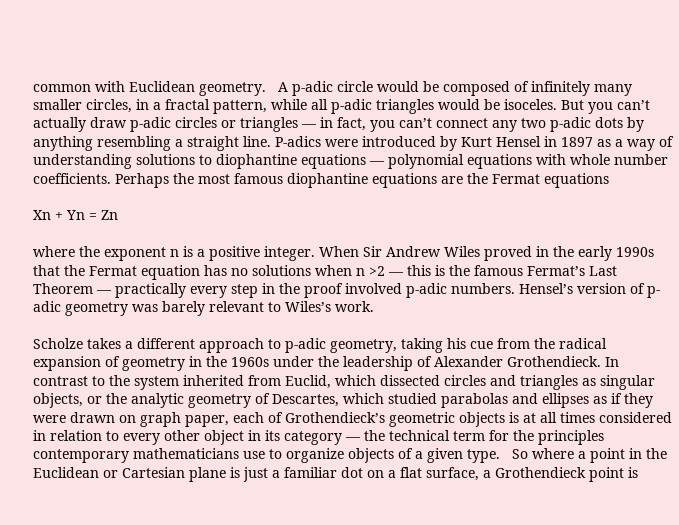common with Euclidean geometry.   A p-adic circle would be composed of infinitely many smaller circles, in a fractal pattern, while all p-adic triangles would be isoceles. But you can’t actually draw p-adic circles or triangles — in fact, you can’t connect any two p-adic dots by anything resembling a straight line. P-adics were introduced by Kurt Hensel in 1897 as a way of understanding solutions to diophantine equations — polynomial equations with whole number coefficients. Perhaps the most famous diophantine equations are the Fermat equations

Xn + Yn = Zn

where the exponent n is a positive integer. When Sir Andrew Wiles proved in the early 1990s that the Fermat equation has no solutions when n >2 — this is the famous Fermat’s Last Theorem — practically every step in the proof involved p-adic numbers. Hensel’s version of p-adic geometry was barely relevant to Wiles’s work.

Scholze takes a different approach to p-adic geometry, taking his cue from the radical expansion of geometry in the 1960s under the leadership of Alexander Grothendieck. In contrast to the system inherited from Euclid, which dissected circles and triangles as singular objects, or the analytic geometry of Descartes, which studied parabolas and ellipses as if they were drawn on graph paper, each of Grothendieck’s geometric objects is at all times considered in relation to every other object in its category — the technical term for the principles contemporary mathematicians use to organize objects of a given type.   So where a point in the Euclidean or Cartesian plane is just a familiar dot on a flat surface, a Grothendieck point is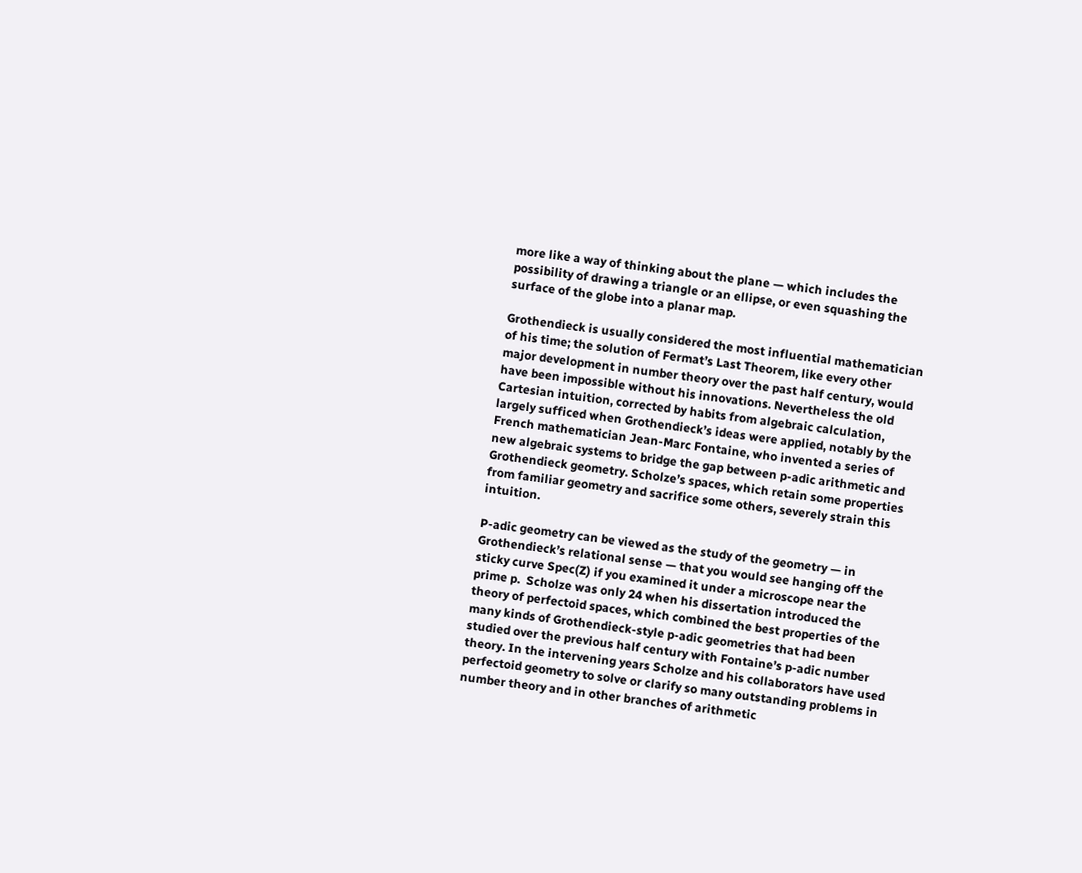more like a way of thinking about the plane — which includes the possibility of drawing a triangle or an ellipse, or even squashing the surface of the globe into a planar map.

Grothendieck is usually considered the most influential mathematician of his time; the solution of Fermat’s Last Theorem, like every other major development in number theory over the past half century, would have been impossible without his innovations. Nevertheless the old Cartesian intuition, corrected by habits from algebraic calculation, largely sufficed when Grothendieck’s ideas were applied, notably by the French mathematician Jean-Marc Fontaine, who invented a series of new algebraic systems to bridge the gap between p-adic arithmetic and Grothendieck geometry. Scholze’s spaces, which retain some properties from familiar geometry and sacrifice some others, severely strain this intuition.

P-adic geometry can be viewed as the study of the geometry — in Grothendieck’s relational sense — that you would see hanging off the sticky curve Spec(Z) if you examined it under a microscope near the prime p.  Scholze was only 24 when his dissertation introduced the theory of perfectoid spaces, which combined the best properties of the many kinds of Grothendieck-style p-adic geometries that had been studied over the previous half century with Fontaine’s p-adic number theory. In the intervening years Scholze and his collaborators have used perfectoid geometry to solve or clarify so many outstanding problems in number theory and in other branches of arithmetic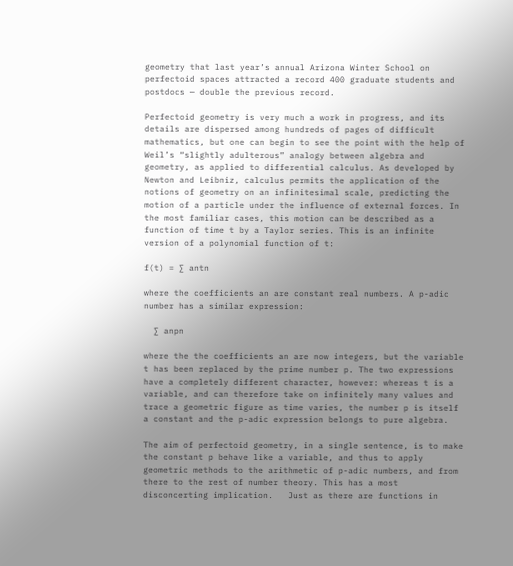geometry that last year’s annual Arizona Winter School on perfectoid spaces attracted a record 400 graduate students and postdocs — double the previous record.

Perfectoid geometry is very much a work in progress, and its details are dispersed among hundreds of pages of difficult mathematics, but one can begin to see the point with the help of Weil’s “slightly adulterous” analogy between algebra and geometry, as applied to differential calculus. As developed by Newton and Leibniz, calculus permits the application of the notions of geometry on an infinitesimal scale, predicting the motion of a particle under the influence of external forces. In the most familiar cases, this motion can be described as a function of time t by a Taylor series. This is an infinite version of a polynomial function of t:

f(t) = ∑ antn

where the coefficients an are constant real numbers. A p-adic number has a similar expression:

  ∑ anpn

where the the coefficients an are now integers, but the variable t has been replaced by the prime number p. The two expressions have a completely different character, however: whereas t is a variable, and can therefore take on infinitely many values and trace a geometric figure as time varies, the number p is itself a constant and the p-adic expression belongs to pure algebra.

The aim of perfectoid geometry, in a single sentence, is to make the constant p behave like a variable, and thus to apply geometric methods to the arithmetic of p-adic numbers, and from there to the rest of number theory. This has a most disconcerting implication.   Just as there are functions in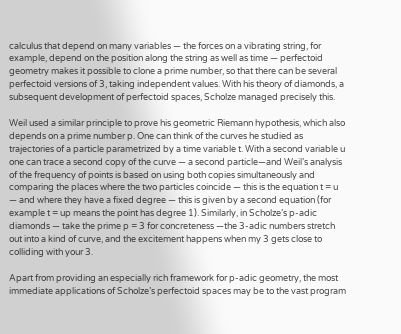calculus that depend on many variables — the forces on a vibrating string, for example, depend on the position along the string as well as time — perfectoid geometry makes it possible to clone a prime number, so that there can be several perfectoid versions of 3, taking independent values. With his theory of diamonds, a subsequent development of perfectoid spaces, Scholze managed precisely this.

Weil used a similar principle to prove his geometric Riemann hypothesis, which also depends on a prime number p. One can think of the curves he studied as trajectories of a particle parametrized by a time variable t. With a second variable u one can trace a second copy of the curve — a second particle—and Weil’s analysis of the frequency of points is based on using both copies simultaneously and comparing the places where the two particles coincide — this is the equation t = u — and where they have a fixed degree — this is given by a second equation (for example t = up means the point has degree 1). Similarly, in Scholze’s p-adic diamonds — take the prime p = 3 for concreteness —the 3-adic numbers stretch out into a kind of curve, and the excitement happens when my 3 gets close to colliding with your 3.

Apart from providing an especially rich framework for p-adic geometry, the most immediate applications of Scholze’s perfectoid spaces may be to the vast program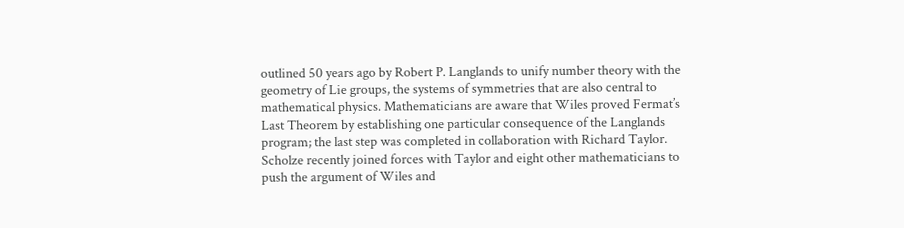outlined 50 years ago by Robert P. Langlands to unify number theory with the geometry of Lie groups, the systems of symmetries that are also central to mathematical physics. Mathematicians are aware that Wiles proved Fermat’s Last Theorem by establishing one particular consequence of the Langlands program; the last step was completed in collaboration with Richard Taylor. Scholze recently joined forces with Taylor and eight other mathematicians to push the argument of Wiles and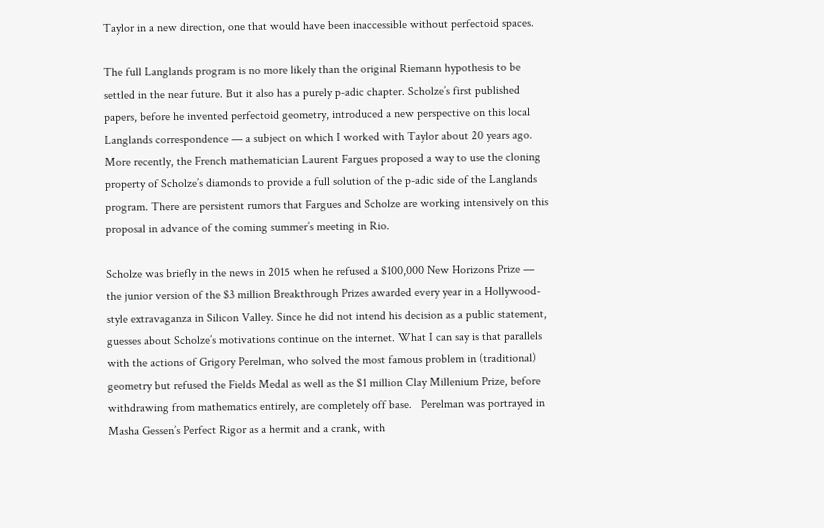Taylor in a new direction, one that would have been inaccessible without perfectoid spaces.

The full Langlands program is no more likely than the original Riemann hypothesis to be settled in the near future. But it also has a purely p-adic chapter. Scholze’s first published papers, before he invented perfectoid geometry, introduced a new perspective on this local Langlands correspondence — a subject on which I worked with Taylor about 20 years ago. More recently, the French mathematician Laurent Fargues proposed a way to use the cloning property of Scholze’s diamonds to provide a full solution of the p-adic side of the Langlands program. There are persistent rumors that Fargues and Scholze are working intensively on this proposal in advance of the coming summer’s meeting in Rio.

Scholze was briefly in the news in 2015 when he refused a $100,000 New Horizons Prize — the junior version of the $3 million Breakthrough Prizes awarded every year in a Hollywood-style extravaganza in Silicon Valley. Since he did not intend his decision as a public statement, guesses about Scholze’s motivations continue on the internet. What I can say is that parallels with the actions of Grigory Perelman, who solved the most famous problem in (traditional) geometry but refused the Fields Medal as well as the $1 million Clay Millenium Prize, before withdrawing from mathematics entirely, are completely off base.   Perelman was portrayed in Masha Gessen’s Perfect Rigor as a hermit and a crank, with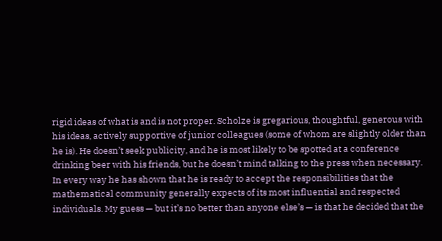rigid ideas of what is and is not proper. Scholze is gregarious, thoughtful, generous with his ideas, actively supportive of junior colleagues (some of whom are slightly older than he is). He doesn’t seek publicity, and he is most likely to be spotted at a conference drinking beer with his friends, but he doesn’t mind talking to the press when necessary. In every way he has shown that he is ready to accept the responsibilities that the mathematical community generally expects of its most influential and respected individuals. My guess — but it’s no better than anyone else’s — is that he decided that the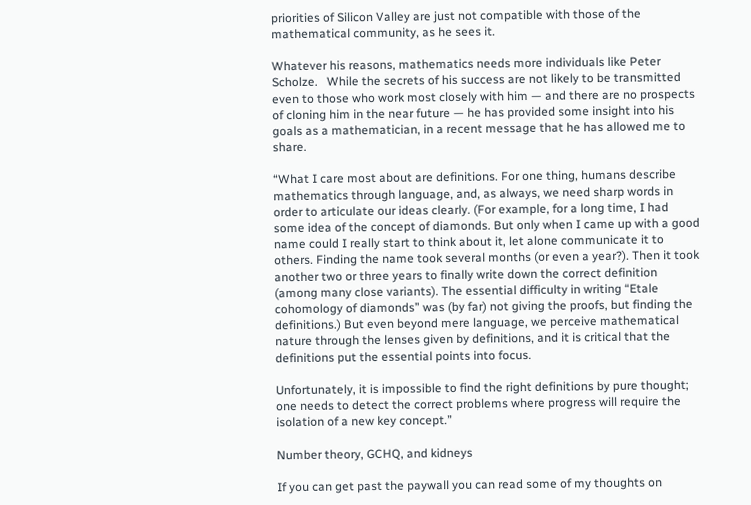priorities of Silicon Valley are just not compatible with those of the mathematical community, as he sees it.

Whatever his reasons, mathematics needs more individuals like Peter Scholze.   While the secrets of his success are not likely to be transmitted even to those who work most closely with him — and there are no prospects of cloning him in the near future — he has provided some insight into his goals as a mathematician, in a recent message that he has allowed me to share.

“What I care most about are definitions. For one thing, humans describe mathematics through language, and, as always, we need sharp words in order to articulate our ideas clearly. (For example, for a long time, I had some idea of the concept of diamonds. But only when I came up with a good name could I really start to think about it, let alone communicate it to others. Finding the name took several months (or even a year?). Then it took another two or three years to finally write down the correct definition (among many close variants). The essential difficulty in writing “Etale cohomology of diamonds” was (by far) not giving the proofs, but finding the definitions.) But even beyond mere language, we perceive mathematical nature through the lenses given by definitions, and it is critical that the definitions put the essential points into focus.

Unfortunately, it is impossible to find the right definitions by pure thought; one needs to detect the correct problems where progress will require the isolation of a new key concept.”

Number theory, GCHQ, and kidneys

If you can get past the paywall you can read some of my thoughts on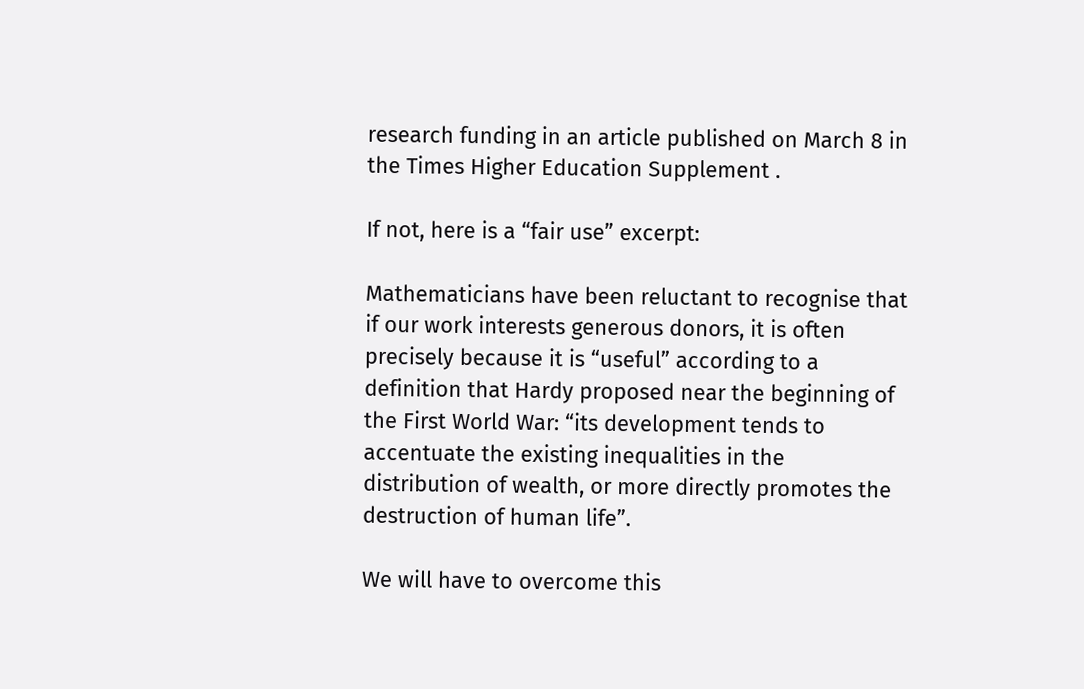research funding in an article published on March 8 in the Times Higher Education Supplement .

If not, here is a “fair use” excerpt:

Mathematicians have been reluctant to recognise that if our work interests generous donors, it is often precisely because it is “useful” according to a definition that Hardy proposed near the beginning of the First World War: “its development tends to accentuate the existing inequalities in the distribution of wealth, or more directly promotes the destruction of human life”.

We will have to overcome this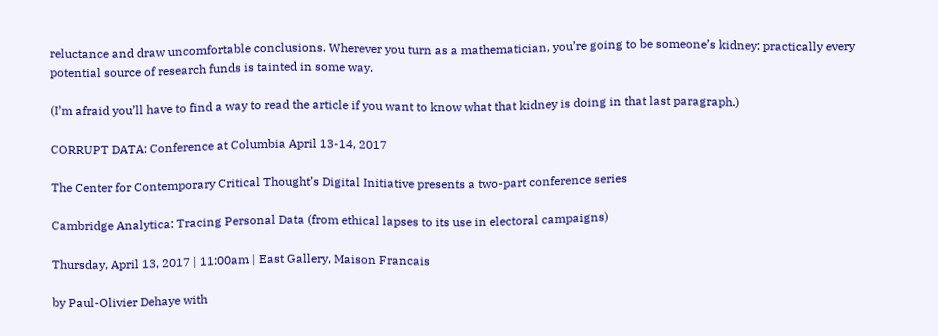reluctance and draw uncomfortable conclusions. Wherever you turn as a mathematician, you’re going to be someone’s kidney: practically every potential source of research funds is tainted in some way.

(I’m afraid you’ll have to find a way to read the article if you want to know what that kidney is doing in that last paragraph.)

CORRUPT DATA: Conference at Columbia April 13-14, 2017

The Center for Contemporary Critical Thought’s Digital Initiative presents a two-part conference series

Cambridge Analytica: Tracing Personal Data (from ethical lapses to its use in electoral campaigns)

Thursday, April 13, 2017 | 11:00am | East Gallery, Maison Francais

by Paul-Olivier Dehaye with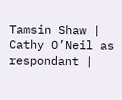Tamsin Shaw | Cathy O’Neil as respondant |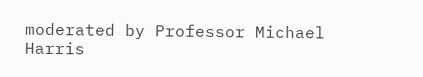moderated by Professor Michael Harris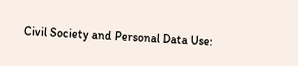Civil Society and Personal Data Use: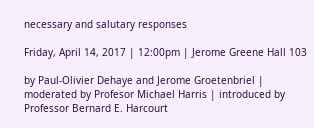necessary and salutary responses

Friday, April 14, 2017 | 12:00pm | Jerome Greene Hall 103

by Paul-Olivier Dehaye and Jerome Groetenbriel | moderated by Profesor Michael Harris | introduced by Professor Bernard E. Harcourt